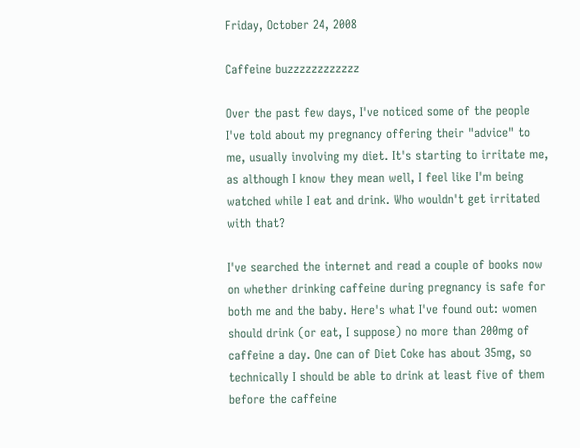Friday, October 24, 2008

Caffeine buzzzzzzzzzzzz

Over the past few days, I've noticed some of the people I've told about my pregnancy offering their "advice" to me, usually involving my diet. It's starting to irritate me, as although I know they mean well, I feel like I'm being watched while I eat and drink. Who wouldn't get irritated with that?

I've searched the internet and read a couple of books now on whether drinking caffeine during pregnancy is safe for both me and the baby. Here's what I've found out: women should drink (or eat, I suppose) no more than 200mg of caffeine a day. One can of Diet Coke has about 35mg, so technically I should be able to drink at least five of them before the caffeine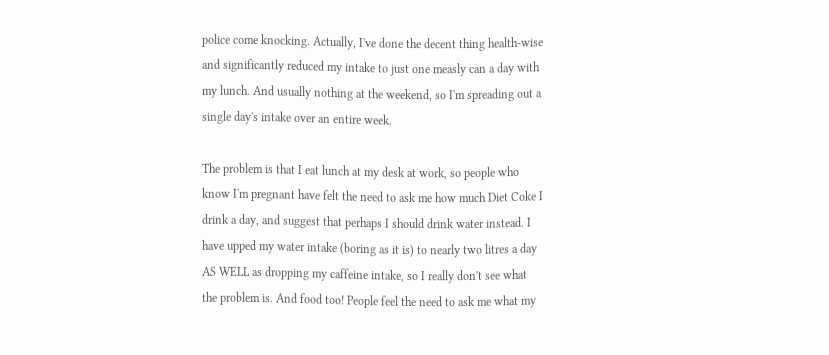police come knocking. Actually, I've done the decent thing health-wise and significantly reduced my intake to just one measly can a day with my lunch. And usually nothing at the weekend, so I'm spreading out a single day's intake over an entire week.

The problem is that I eat lunch at my desk at work, so people who know I'm pregnant have felt the need to ask me how much Diet Coke I drink a day, and suggest that perhaps I should drink water instead. I have upped my water intake (boring as it is) to nearly two litres a day AS WELL as dropping my caffeine intake, so I really don't see what the problem is. And food too! People feel the need to ask me what my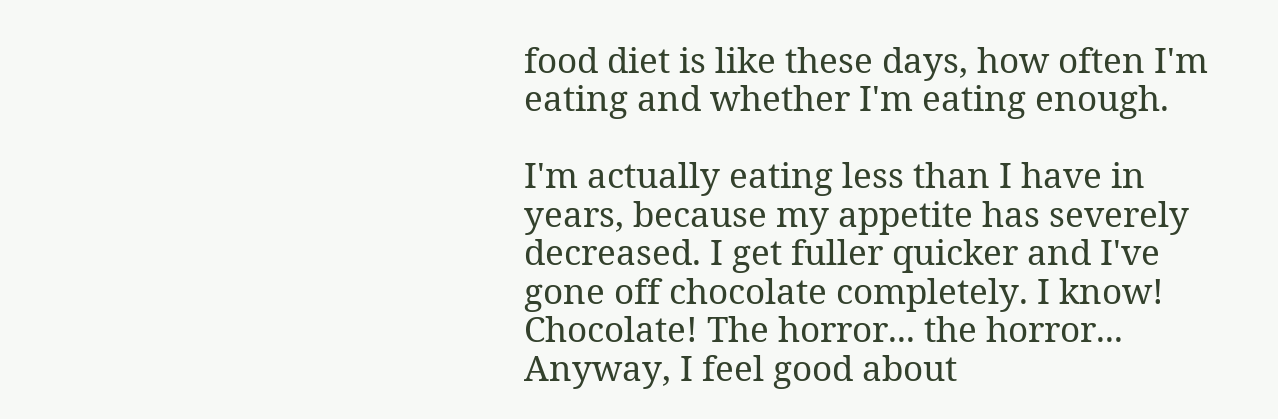food diet is like these days, how often I'm eating and whether I'm eating enough.

I'm actually eating less than I have in years, because my appetite has severely decreased. I get fuller quicker and I've gone off chocolate completely. I know! Chocolate! The horror... the horror... Anyway, I feel good about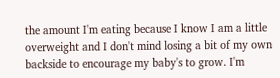the amount I'm eating because I know I am a little overweight and I don't mind losing a bit of my own backside to encourage my baby's to grow. I'm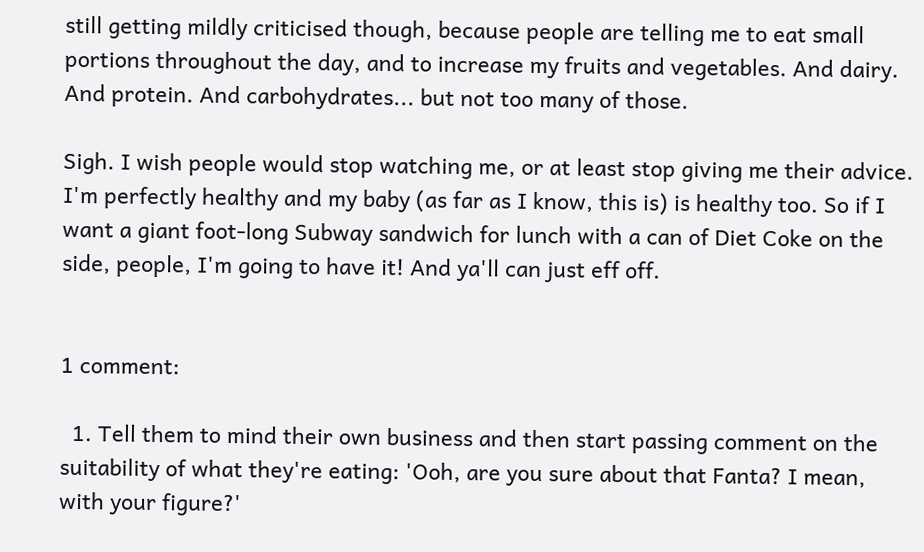still getting mildly criticised though, because people are telling me to eat small portions throughout the day, and to increase my fruits and vegetables. And dairy. And protein. And carbohydrates... but not too many of those.

Sigh. I wish people would stop watching me, or at least stop giving me their advice. I'm perfectly healthy and my baby (as far as I know, this is) is healthy too. So if I want a giant foot-long Subway sandwich for lunch with a can of Diet Coke on the side, people, I'm going to have it! And ya'll can just eff off.


1 comment:

  1. Tell them to mind their own business and then start passing comment on the suitability of what they're eating: 'Ooh, are you sure about that Fanta? I mean, with your figure?'